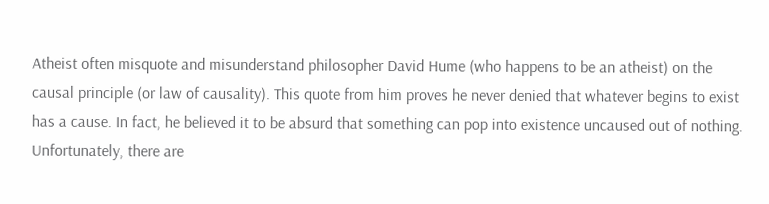Atheist often misquote and misunderstand philosopher David Hume (who happens to be an atheist) on the causal principle (or law of causality). This quote from him proves he never denied that whatever begins to exist has a cause. In fact, he believed it to be absurd that something can pop into existence uncaused out of nothing. Unfortunately, there are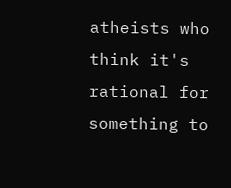atheists who think it's rational for something to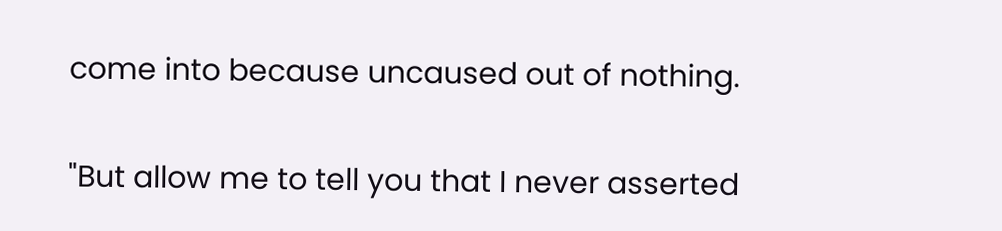come into because uncaused out of nothing.

"But allow me to tell you that I never asserted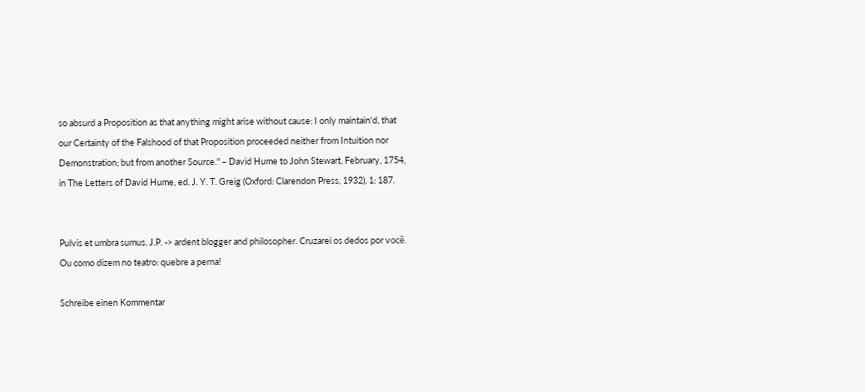so absurd a Proposition as that anything might arise without cause: I only maintain'd, that our Certainty of the Falshood of that Proposition proceeded neither from Intuition nor Demonstration; but from another Source." – David Hume to John Stewart, February, 1754, in The Letters of David Hume, ed. J. Y. T. Greig (Oxford: Clarendon Press, 1932), 1: 187.


Pulvis et umbra sumus. J.P. -> ardent blogger and philosopher. Cruzarei os dedos por você. Ou como dizem no teatro: quebre a perna!

Schreibe einen Kommentar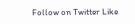Follow on Twitter Like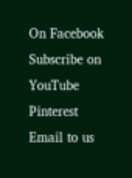On Facebook Subscribe on YouTube Pinterest Email to us